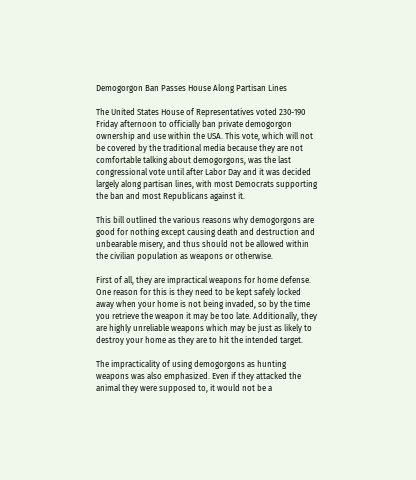Demogorgon Ban Passes House Along Partisan Lines

The United States House of Representatives voted 230-190 Friday afternoon to officially ban private demogorgon ownership and use within the USA. This vote, which will not be covered by the traditional media because they are not comfortable talking about demogorgons, was the last congressional vote until after Labor Day and it was decided largely along partisan lines, with most Democrats supporting the ban and most Republicans against it.

This bill outlined the various reasons why demogorgons are good for nothing except causing death and destruction and unbearable misery, and thus should not be allowed within the civilian population as weapons or otherwise.

First of all, they are impractical weapons for home defense. One reason for this is they need to be kept safely locked away when your home is not being invaded, so by the time you retrieve the weapon it may be too late. Additionally, they are highly unreliable weapons which may be just as likely to destroy your home as they are to hit the intended target.

The impracticality of using demogorgons as hunting weapons was also emphasized. Even if they attacked the animal they were supposed to, it would not be a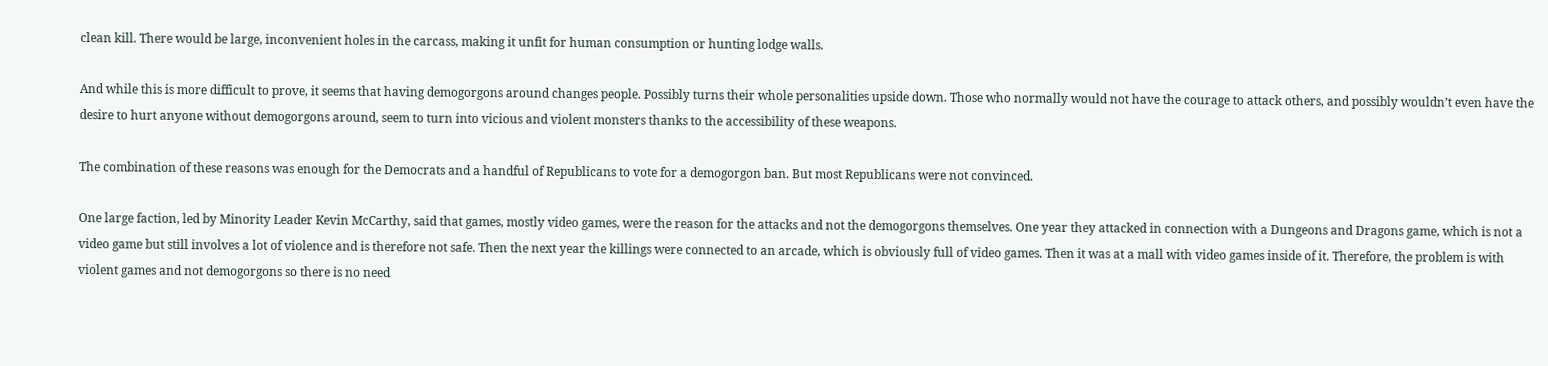clean kill. There would be large, inconvenient holes in the carcass, making it unfit for human consumption or hunting lodge walls.

And while this is more difficult to prove, it seems that having demogorgons around changes people. Possibly turns their whole personalities upside down. Those who normally would not have the courage to attack others, and possibly wouldn’t even have the desire to hurt anyone without demogorgons around, seem to turn into vicious and violent monsters thanks to the accessibility of these weapons.

The combination of these reasons was enough for the Democrats and a handful of Republicans to vote for a demogorgon ban. But most Republicans were not convinced.

One large faction, led by Minority Leader Kevin McCarthy, said that games, mostly video games, were the reason for the attacks and not the demogorgons themselves. One year they attacked in connection with a Dungeons and Dragons game, which is not a video game but still involves a lot of violence and is therefore not safe. Then the next year the killings were connected to an arcade, which is obviously full of video games. Then it was at a mall with video games inside of it. Therefore, the problem is with violent games and not demogorgons so there is no need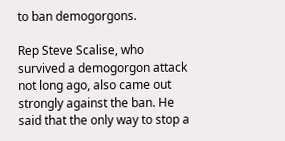to ban demogorgons.

Rep Steve Scalise, who survived a demogorgon attack not long ago, also came out strongly against the ban. He said that the only way to stop a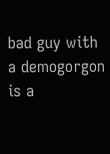bad guy with a demogorgon is a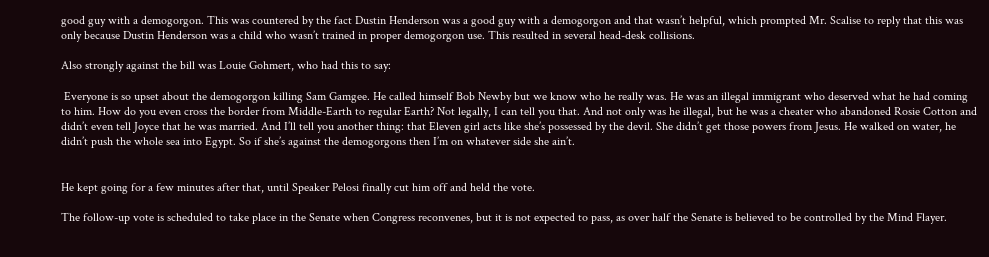good guy with a demogorgon. This was countered by the fact Dustin Henderson was a good guy with a demogorgon and that wasn’t helpful, which prompted Mr. Scalise to reply that this was only because Dustin Henderson was a child who wasn’t trained in proper demogorgon use. This resulted in several head-desk collisions.

Also strongly against the bill was Louie Gohmert, who had this to say:

 Everyone is so upset about the demogorgon killing Sam Gamgee. He called himself Bob Newby but we know who he really was. He was an illegal immigrant who deserved what he had coming to him. How do you even cross the border from Middle-Earth to regular Earth? Not legally, I can tell you that. And not only was he illegal, but he was a cheater who abandoned Rosie Cotton and didn’t even tell Joyce that he was married. And I’ll tell you another thing: that Eleven girl acts like she’s possessed by the devil. She didn’t get those powers from Jesus. He walked on water, he didn’t push the whole sea into Egypt. So if she’s against the demogorgons then I’m on whatever side she ain’t.


He kept going for a few minutes after that, until Speaker Pelosi finally cut him off and held the vote.

The follow-up vote is scheduled to take place in the Senate when Congress reconvenes, but it is not expected to pass, as over half the Senate is believed to be controlled by the Mind Flayer.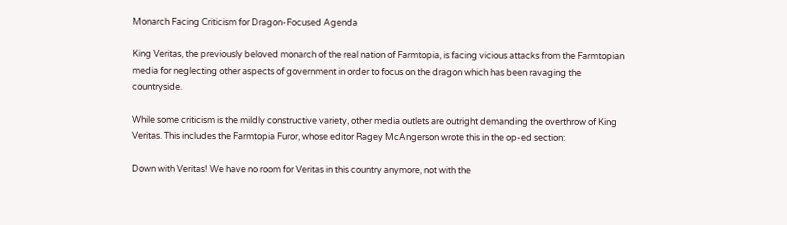Monarch Facing Criticism for Dragon-Focused Agenda

King Veritas, the previously beloved monarch of the real nation of Farmtopia, is facing vicious attacks from the Farmtopian media for neglecting other aspects of government in order to focus on the dragon which has been ravaging the countryside.

While some criticism is the mildly constructive variety, other media outlets are outright demanding the overthrow of King Veritas. This includes the Farmtopia Furor, whose editor Ragey McAngerson wrote this in the op-ed section:

Down with Veritas! We have no room for Veritas in this country anymore, not with the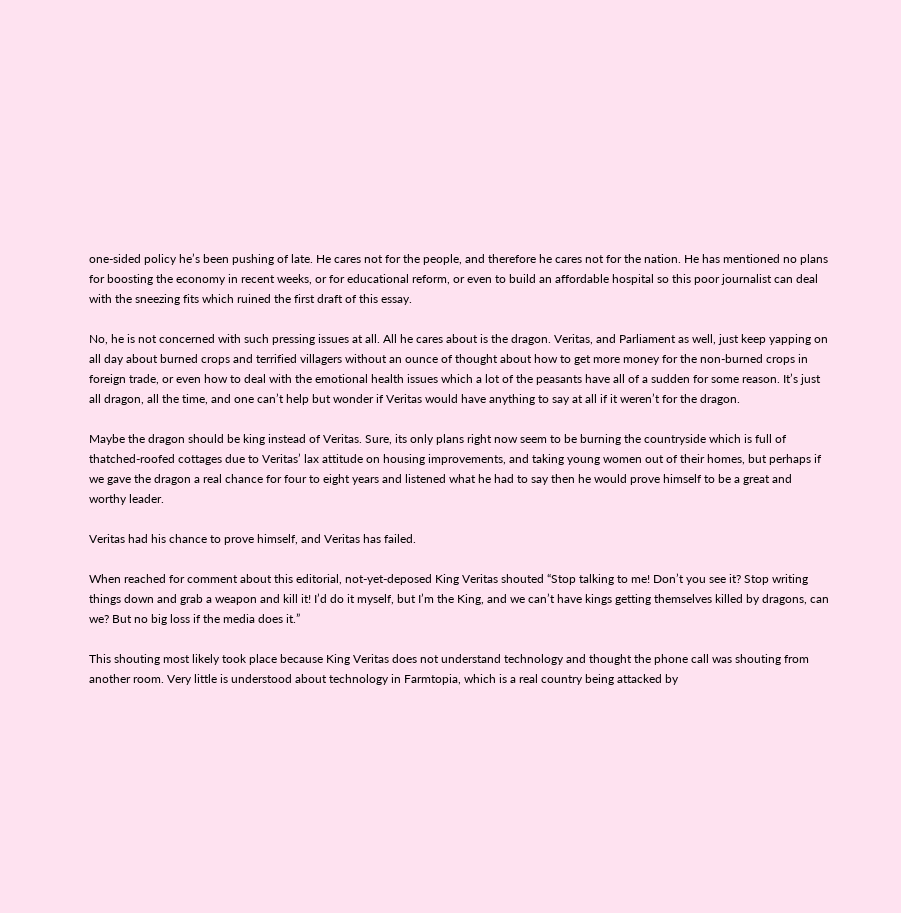one-sided policy he’s been pushing of late. He cares not for the people, and therefore he cares not for the nation. He has mentioned no plans for boosting the economy in recent weeks, or for educational reform, or even to build an affordable hospital so this poor journalist can deal with the sneezing fits which ruined the first draft of this essay.

No, he is not concerned with such pressing issues at all. All he cares about is the dragon. Veritas, and Parliament as well, just keep yapping on all day about burned crops and terrified villagers without an ounce of thought about how to get more money for the non-burned crops in foreign trade, or even how to deal with the emotional health issues which a lot of the peasants have all of a sudden for some reason. It’s just all dragon, all the time, and one can’t help but wonder if Veritas would have anything to say at all if it weren’t for the dragon.

Maybe the dragon should be king instead of Veritas. Sure, its only plans right now seem to be burning the countryside which is full of thatched-roofed cottages due to Veritas’ lax attitude on housing improvements, and taking young women out of their homes, but perhaps if we gave the dragon a real chance for four to eight years and listened what he had to say then he would prove himself to be a great and worthy leader.

Veritas had his chance to prove himself, and Veritas has failed.

When reached for comment about this editorial, not-yet-deposed King Veritas shouted “Stop talking to me! Don’t you see it? Stop writing things down and grab a weapon and kill it! I’d do it myself, but I’m the King, and we can’t have kings getting themselves killed by dragons, can we? But no big loss if the media does it.”

This shouting most likely took place because King Veritas does not understand technology and thought the phone call was shouting from another room. Very little is understood about technology in Farmtopia, which is a real country being attacked by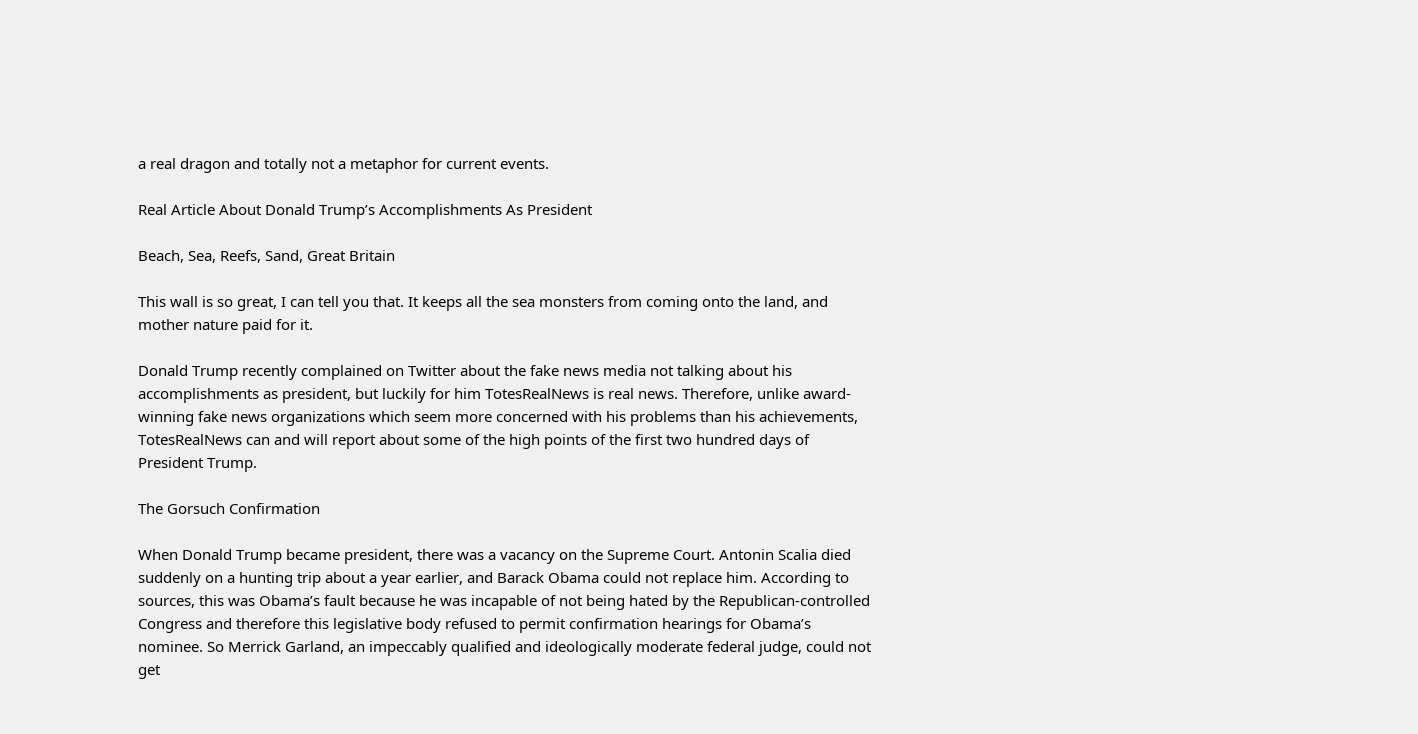a real dragon and totally not a metaphor for current events.

Real Article About Donald Trump’s Accomplishments As President

Beach, Sea, Reefs, Sand, Great Britain

This wall is so great, I can tell you that. It keeps all the sea monsters from coming onto the land, and mother nature paid for it.

Donald Trump recently complained on Twitter about the fake news media not talking about his accomplishments as president, but luckily for him TotesRealNews is real news. Therefore, unlike award-winning fake news organizations which seem more concerned with his problems than his achievements, TotesRealNews can and will report about some of the high points of the first two hundred days of President Trump.

The Gorsuch Confirmation

When Donald Trump became president, there was a vacancy on the Supreme Court. Antonin Scalia died suddenly on a hunting trip about a year earlier, and Barack Obama could not replace him. According to sources, this was Obama’s fault because he was incapable of not being hated by the Republican-controlled Congress and therefore this legislative body refused to permit confirmation hearings for Obama’s nominee. So Merrick Garland, an impeccably qualified and ideologically moderate federal judge, could not get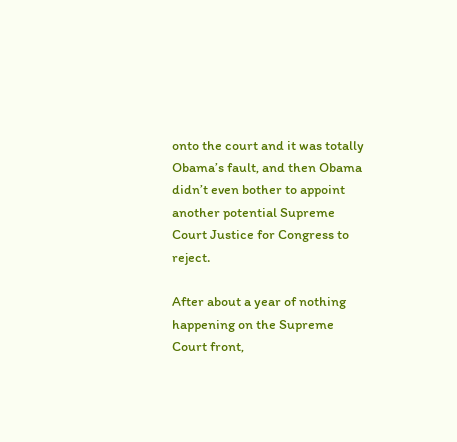onto the court and it was totally Obama’s fault, and then Obama didn’t even bother to appoint another potential Supreme Court Justice for Congress to reject.

After about a year of nothing happening on the Supreme Court front,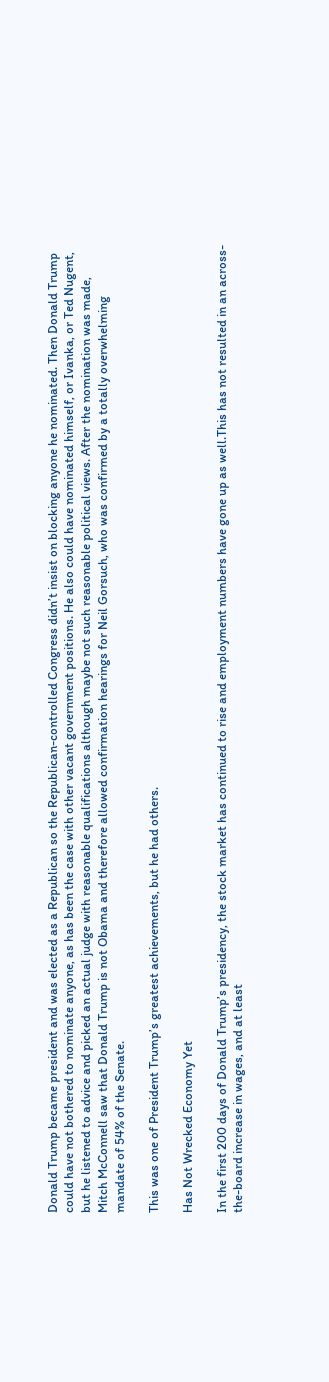Donald Trump became president and was elected as a Republican so the Republican-controlled Congress didn’t insist on blocking anyone he nominated. Then Donald Trump could have not bothered to nominate anyone, as has been the case with other vacant government positions. He also could have nominated himself, or Ivanka, or Ted Nugent, but he listened to advice and picked an actual judge with reasonable qualifications although maybe not such reasonable political views. After the nomination was made, Mitch McConnell saw that Donald Trump is not Obama and therefore allowed confirmation hearings for Neil Gorsuch, who was confirmed by a totally overwhelming mandate of 54% of the Senate.

This was one of President Trump’s greatest achievements, but he had others.

Has Not Wrecked Economy Yet

In the first 200 days of Donald Trump’s presidency, the stock market has continued to rise and employment numbers have gone up as well.This has not resulted in an across-the-board increase in wages, and at least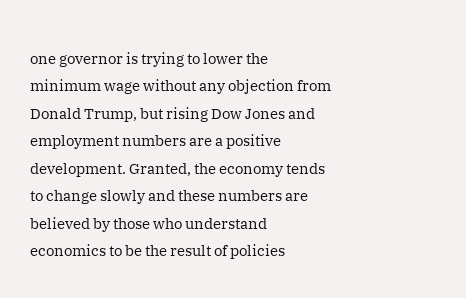one governor is trying to lower the minimum wage without any objection from Donald Trump, but rising Dow Jones and employment numbers are a positive development. Granted, the economy tends to change slowly and these numbers are believed by those who understand economics to be the result of policies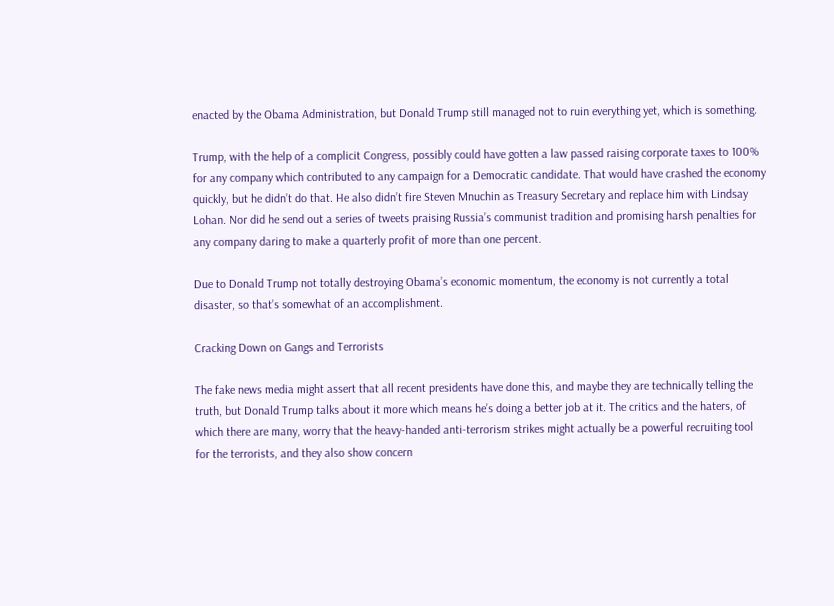enacted by the Obama Administration, but Donald Trump still managed not to ruin everything yet, which is something.

Trump, with the help of a complicit Congress, possibly could have gotten a law passed raising corporate taxes to 100% for any company which contributed to any campaign for a Democratic candidate. That would have crashed the economy quickly, but he didn’t do that. He also didn’t fire Steven Mnuchin as Treasury Secretary and replace him with Lindsay Lohan. Nor did he send out a series of tweets praising Russia’s communist tradition and promising harsh penalties for any company daring to make a quarterly profit of more than one percent.

Due to Donald Trump not totally destroying Obama’s economic momentum, the economy is not currently a total disaster, so that’s somewhat of an accomplishment.

Cracking Down on Gangs and Terrorists

The fake news media might assert that all recent presidents have done this, and maybe they are technically telling the truth, but Donald Trump talks about it more which means he’s doing a better job at it. The critics and the haters, of which there are many, worry that the heavy-handed anti-terrorism strikes might actually be a powerful recruiting tool for the terrorists, and they also show concern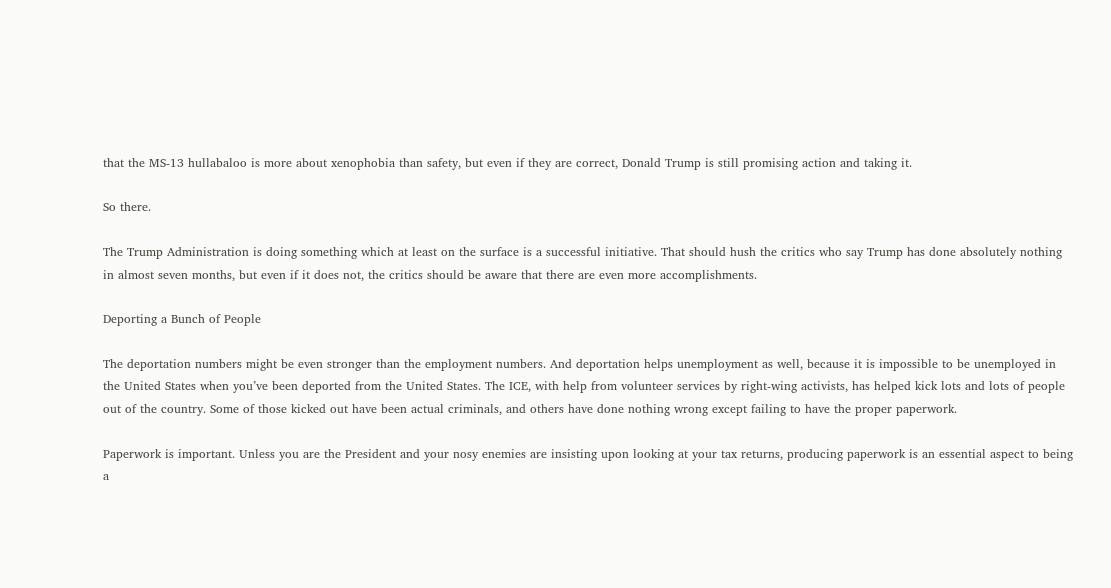that the MS-13 hullabaloo is more about xenophobia than safety, but even if they are correct, Donald Trump is still promising action and taking it.

So there.

The Trump Administration is doing something which at least on the surface is a successful initiative. That should hush the critics who say Trump has done absolutely nothing in almost seven months, but even if it does not, the critics should be aware that there are even more accomplishments.

Deporting a Bunch of People

The deportation numbers might be even stronger than the employment numbers. And deportation helps unemployment as well, because it is impossible to be unemployed in the United States when you’ve been deported from the United States. The ICE, with help from volunteer services by right-wing activists, has helped kick lots and lots of people out of the country. Some of those kicked out have been actual criminals, and others have done nothing wrong except failing to have the proper paperwork.

Paperwork is important. Unless you are the President and your nosy enemies are insisting upon looking at your tax returns, producing paperwork is an essential aspect to being a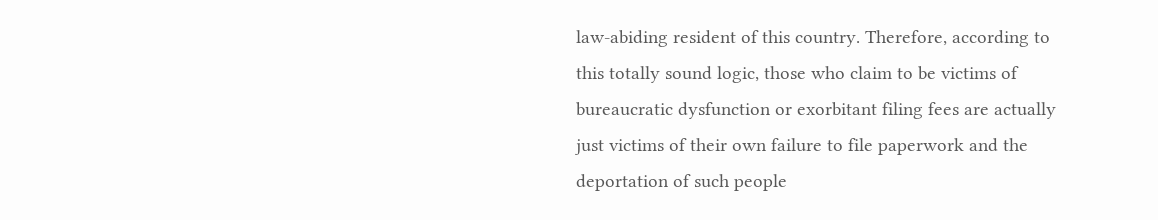law-abiding resident of this country. Therefore, according to this totally sound logic, those who claim to be victims of bureaucratic dysfunction or exorbitant filing fees are actually just victims of their own failure to file paperwork and the deportation of such people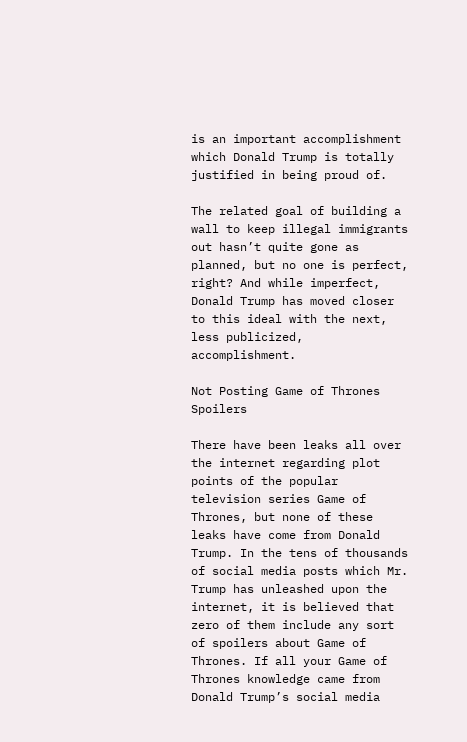is an important accomplishment which Donald Trump is totally justified in being proud of.

The related goal of building a wall to keep illegal immigrants out hasn’t quite gone as planned, but no one is perfect, right? And while imperfect, Donald Trump has moved closer to this ideal with the next, less publicized, accomplishment.

Not Posting Game of Thrones Spoilers

There have been leaks all over the internet regarding plot points of the popular television series Game of Thrones, but none of these leaks have come from Donald Trump. In the tens of thousands of social media posts which Mr. Trump has unleashed upon the internet, it is believed that zero of them include any sort of spoilers about Game of Thrones. If all your Game of Thrones knowledge came from Donald Trump’s social media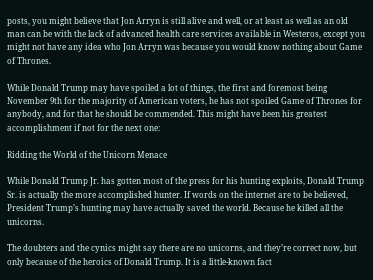posts, you might believe that Jon Arryn is still alive and well, or at least as well as an old man can be with the lack of advanced health care services available in Westeros, except you might not have any idea who Jon Arryn was because you would know nothing about Game of Thrones.

While Donald Trump may have spoiled a lot of things, the first and foremost being November 9th for the majority of American voters, he has not spoiled Game of Thrones for anybody, and for that he should be commended. This might have been his greatest accomplishment if not for the next one:

Ridding the World of the Unicorn Menace

While Donald Trump Jr. has gotten most of the press for his hunting exploits, Donald Trump Sr. is actually the more accomplished hunter. If words on the internet are to be believed, President Trump’s hunting may have actually saved the world. Because he killed all the unicorns.

The doubters and the cynics might say there are no unicorns, and they’re correct now, but only because of the heroics of Donald Trump. It is a little-known fact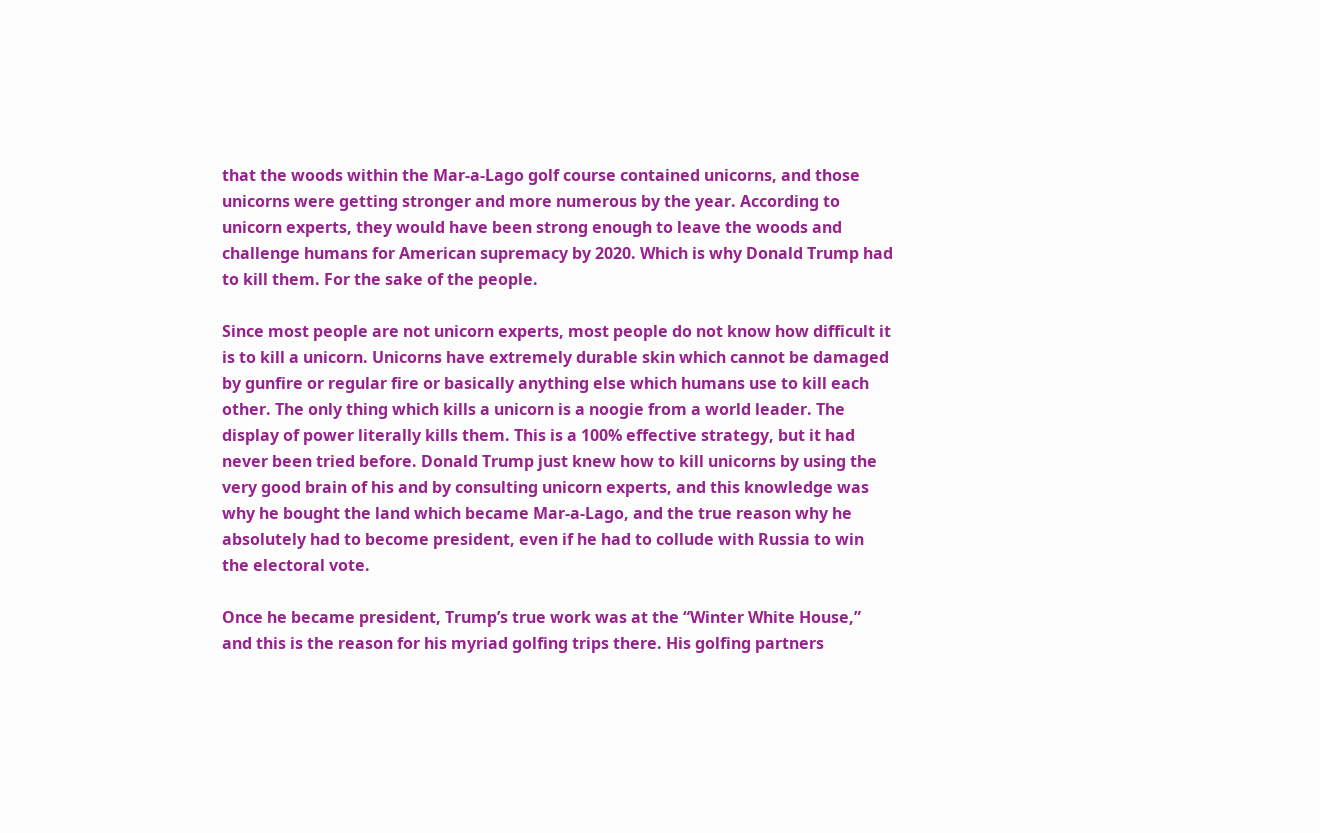that the woods within the Mar-a-Lago golf course contained unicorns, and those unicorns were getting stronger and more numerous by the year. According to unicorn experts, they would have been strong enough to leave the woods and challenge humans for American supremacy by 2020. Which is why Donald Trump had to kill them. For the sake of the people.

Since most people are not unicorn experts, most people do not know how difficult it is to kill a unicorn. Unicorns have extremely durable skin which cannot be damaged by gunfire or regular fire or basically anything else which humans use to kill each other. The only thing which kills a unicorn is a noogie from a world leader. The display of power literally kills them. This is a 100% effective strategy, but it had never been tried before. Donald Trump just knew how to kill unicorns by using the very good brain of his and by consulting unicorn experts, and this knowledge was why he bought the land which became Mar-a-Lago, and the true reason why he absolutely had to become president, even if he had to collude with Russia to win the electoral vote.

Once he became president, Trump’s true work was at the “Winter White House,” and this is the reason for his myriad golfing trips there. His golfing partners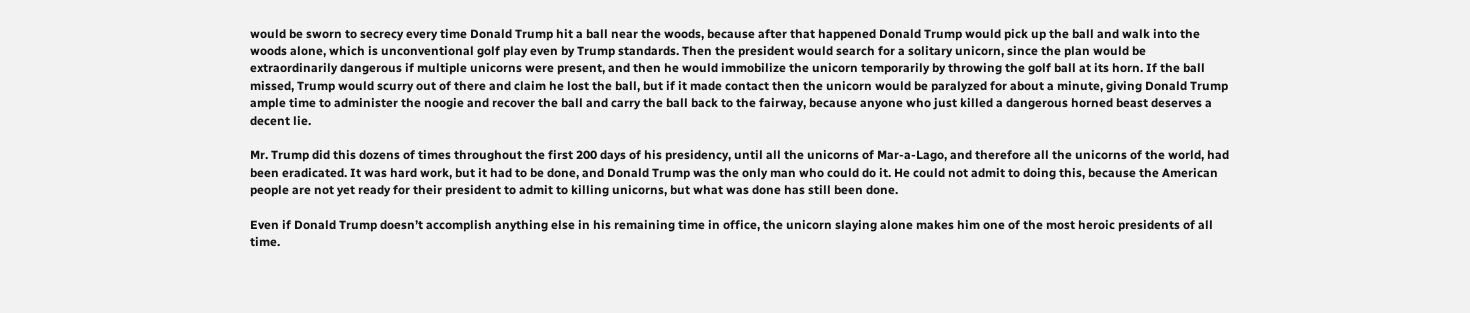would be sworn to secrecy every time Donald Trump hit a ball near the woods, because after that happened Donald Trump would pick up the ball and walk into the woods alone, which is unconventional golf play even by Trump standards. Then the president would search for a solitary unicorn, since the plan would be extraordinarily dangerous if multiple unicorns were present, and then he would immobilize the unicorn temporarily by throwing the golf ball at its horn. If the ball missed, Trump would scurry out of there and claim he lost the ball, but if it made contact then the unicorn would be paralyzed for about a minute, giving Donald Trump ample time to administer the noogie and recover the ball and carry the ball back to the fairway, because anyone who just killed a dangerous horned beast deserves a decent lie.

Mr. Trump did this dozens of times throughout the first 200 days of his presidency, until all the unicorns of Mar-a-Lago, and therefore all the unicorns of the world, had been eradicated. It was hard work, but it had to be done, and Donald Trump was the only man who could do it. He could not admit to doing this, because the American people are not yet ready for their president to admit to killing unicorns, but what was done has still been done.

Even if Donald Trump doesn’t accomplish anything else in his remaining time in office, the unicorn slaying alone makes him one of the most heroic presidents of all time.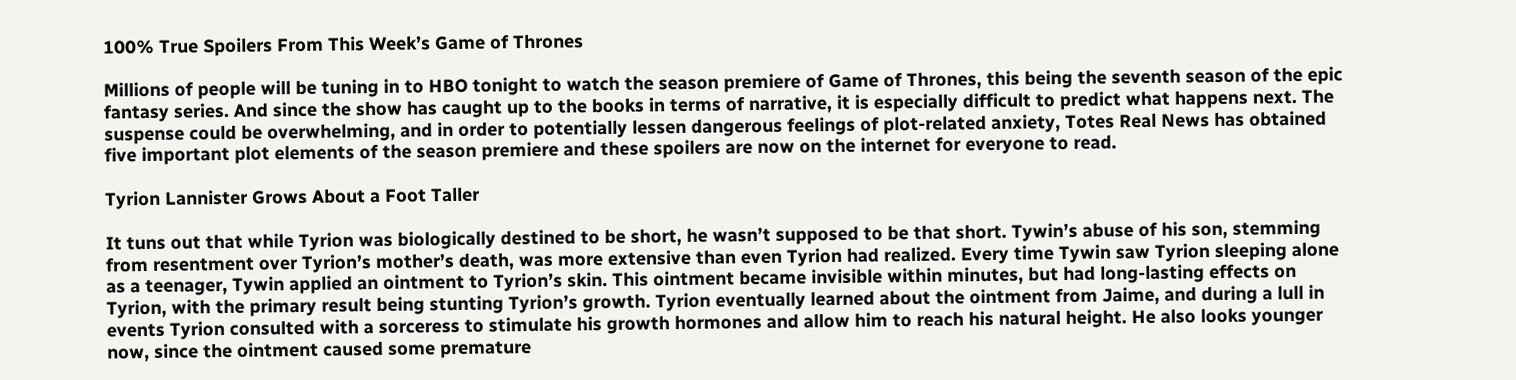100% True Spoilers From This Week’s Game of Thrones

Millions of people will be tuning in to HBO tonight to watch the season premiere of Game of Thrones, this being the seventh season of the epic fantasy series. And since the show has caught up to the books in terms of narrative, it is especially difficult to predict what happens next. The suspense could be overwhelming, and in order to potentially lessen dangerous feelings of plot-related anxiety, Totes Real News has obtained five important plot elements of the season premiere and these spoilers are now on the internet for everyone to read.

Tyrion Lannister Grows About a Foot Taller

It tuns out that while Tyrion was biologically destined to be short, he wasn’t supposed to be that short. Tywin’s abuse of his son, stemming from resentment over Tyrion’s mother’s death, was more extensive than even Tyrion had realized. Every time Tywin saw Tyrion sleeping alone as a teenager, Tywin applied an ointment to Tyrion’s skin. This ointment became invisible within minutes, but had long-lasting effects on Tyrion, with the primary result being stunting Tyrion’s growth. Tyrion eventually learned about the ointment from Jaime, and during a lull in events Tyrion consulted with a sorceress to stimulate his growth hormones and allow him to reach his natural height. He also looks younger now, since the ointment caused some premature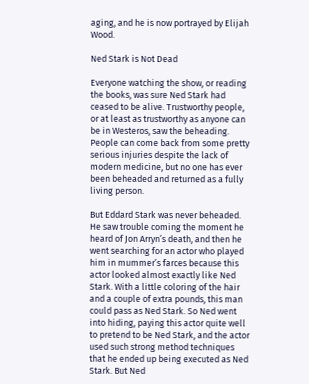aging, and he is now portrayed by Elijah Wood.

Ned Stark is Not Dead

Everyone watching the show, or reading the books, was sure Ned Stark had ceased to be alive. Trustworthy people, or at least as trustworthy as anyone can be in Westeros, saw the beheading. People can come back from some pretty serious injuries despite the lack of modern medicine, but no one has ever been beheaded and returned as a fully living person.

But Eddard Stark was never beheaded. He saw trouble coming the moment he heard of Jon Arryn’s death, and then he went searching for an actor who played him in mummer’s farces because this actor looked almost exactly like Ned Stark. With a little coloring of the hair and a couple of extra pounds, this man could pass as Ned Stark. So Ned went into hiding, paying this actor quite well to pretend to be Ned Stark, and the actor used such strong method techniques that he ended up being executed as Ned Stark. But Ned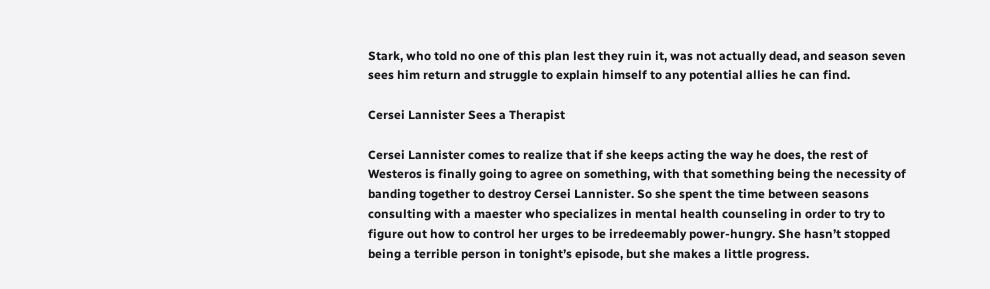Stark, who told no one of this plan lest they ruin it, was not actually dead, and season seven sees him return and struggle to explain himself to any potential allies he can find.

Cersei Lannister Sees a Therapist

Cersei Lannister comes to realize that if she keeps acting the way he does, the rest of Westeros is finally going to agree on something, with that something being the necessity of banding together to destroy Cersei Lannister. So she spent the time between seasons consulting with a maester who specializes in mental health counseling in order to try to figure out how to control her urges to be irredeemably power-hungry. She hasn’t stopped being a terrible person in tonight’s episode, but she makes a little progress.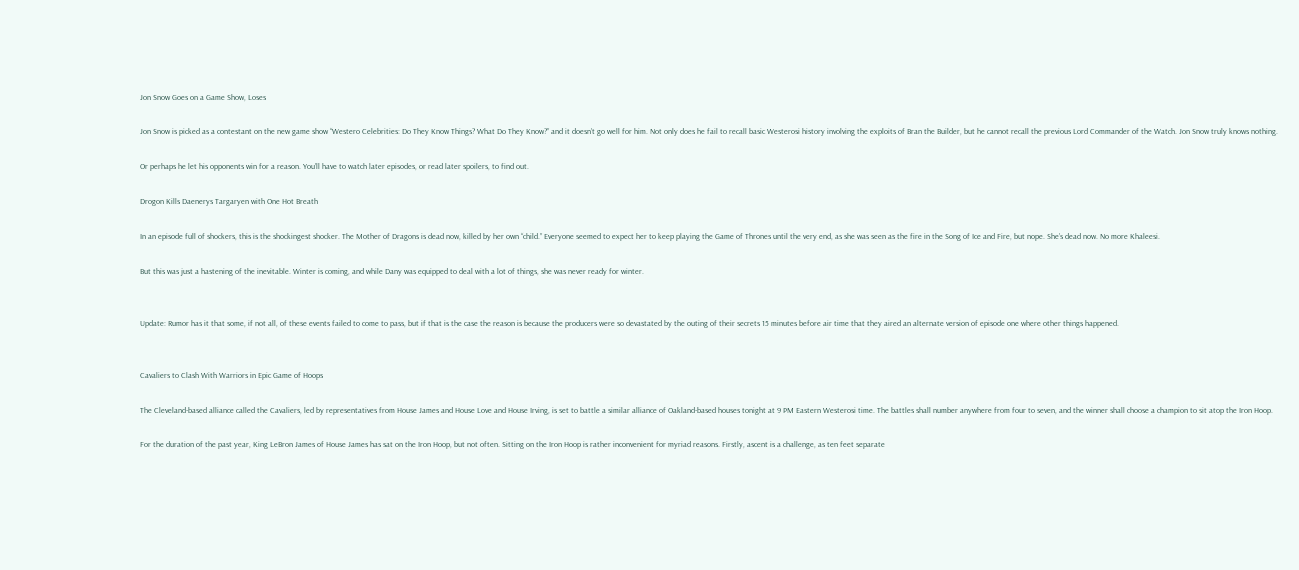Jon Snow Goes on a Game Show, Loses

Jon Snow is picked as a contestant on the new game show “Westero Celebrities: Do They Know Things? What Do They Know?” and it doesn’t go well for him. Not only does he fail to recall basic Westerosi history involving the exploits of Bran the Builder, but he cannot recall the previous Lord Commander of the Watch. Jon Snow truly knows nothing.

Or perhaps he let his opponents win for a reason. You’ll have to watch later episodes, or read later spoilers, to find out.

Drogon Kills Daenerys Targaryen with One Hot Breath

In an episode full of shockers, this is the shockingest shocker. The Mother of Dragons is dead now, killed by her own “child.” Everyone seemed to expect her to keep playing the Game of Thrones until the very end, as she was seen as the fire in the Song of Ice and Fire, but nope. She’s dead now. No more Khaleesi.

But this was just a hastening of the inevitable. Winter is coming, and while Dany was equipped to deal with a lot of things, she was never ready for winter.


Update: Rumor has it that some, if not all, of these events failed to come to pass, but if that is the case the reason is because the producers were so devastated by the outing of their secrets 15 minutes before air time that they aired an alternate version of episode one where other things happened.


Cavaliers to Clash With Warriors in Epic Game of Hoops

The Cleveland-based alliance called the Cavaliers, led by representatives from House James and House Love and House Irving, is set to battle a similar alliance of Oakland-based houses tonight at 9 PM Eastern Westerosi time. The battles shall number anywhere from four to seven, and the winner shall choose a champion to sit atop the Iron Hoop.

For the duration of the past year, King LeBron James of House James has sat on the Iron Hoop, but not often. Sitting on the Iron Hoop is rather inconvenient for myriad reasons. Firstly, ascent is a challenge, as ten feet separate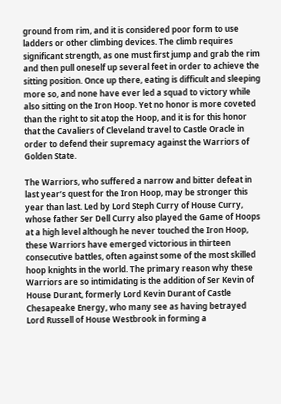ground from rim, and it is considered poor form to use ladders or other climbing devices. The climb requires significant strength, as one must first jump and grab the rim and then pull oneself up several feet in order to achieve the sitting position. Once up there, eating is difficult and sleeping more so, and none have ever led a squad to victory while also sitting on the Iron Hoop. Yet no honor is more coveted than the right to sit atop the Hoop, and it is for this honor that the Cavaliers of Cleveland travel to Castle Oracle in order to defend their supremacy against the Warriors of Golden State.

The Warriors, who suffered a narrow and bitter defeat in last year’s quest for the Iron Hoop, may be stronger this year than last. Led by Lord Steph Curry of House Curry, whose father Ser Dell Curry also played the Game of Hoops at a high level although he never touched the Iron Hoop, these Warriors have emerged victorious in thirteen consecutive battles, often against some of the most skilled hoop knights in the world. The primary reason why these Warriors are so intimidating is the addition of Ser Kevin of House Durant, formerly Lord Kevin Durant of Castle Chesapeake Energy, who many see as having betrayed Lord Russell of House Westbrook in forming a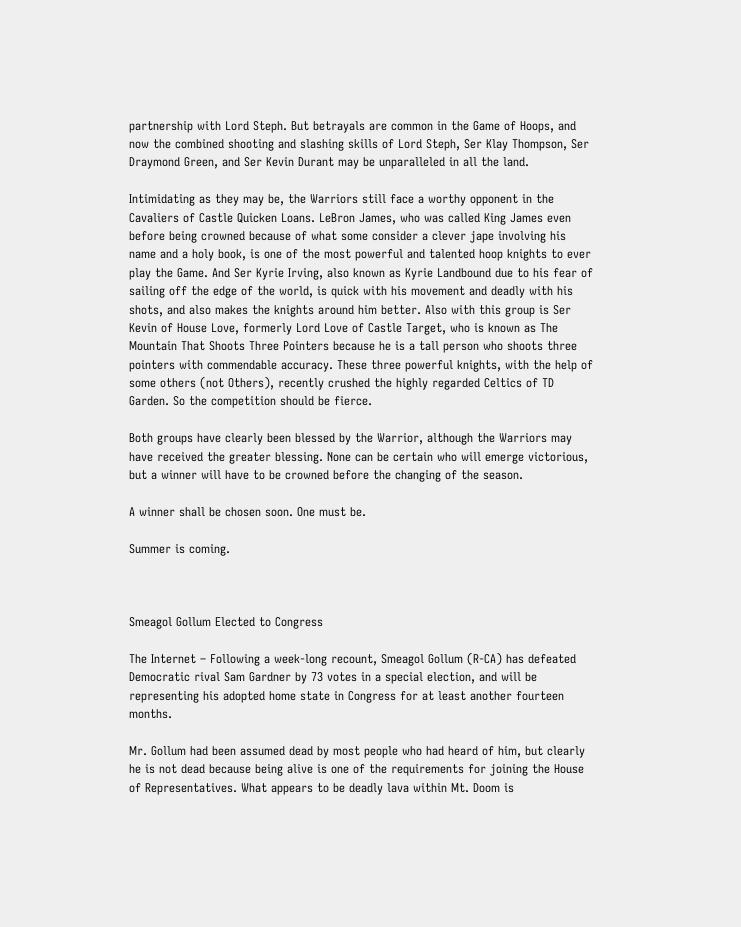partnership with Lord Steph. But betrayals are common in the Game of Hoops, and now the combined shooting and slashing skills of Lord Steph, Ser Klay Thompson, Ser Draymond Green, and Ser Kevin Durant may be unparalleled in all the land.

Intimidating as they may be, the Warriors still face a worthy opponent in the Cavaliers of Castle Quicken Loans. LeBron James, who was called King James even before being crowned because of what some consider a clever jape involving his name and a holy book, is one of the most powerful and talented hoop knights to ever play the Game. And Ser Kyrie Irving, also known as Kyrie Landbound due to his fear of sailing off the edge of the world, is quick with his movement and deadly with his shots, and also makes the knights around him better. Also with this group is Ser Kevin of House Love, formerly Lord Love of Castle Target, who is known as The Mountain That Shoots Three Pointers because he is a tall person who shoots three pointers with commendable accuracy. These three powerful knights, with the help of some others (not Others), recently crushed the highly regarded Celtics of TD Garden. So the competition should be fierce.

Both groups have clearly been blessed by the Warrior, although the Warriors may have received the greater blessing. None can be certain who will emerge victorious, but a winner will have to be crowned before the changing of the season.

A winner shall be chosen soon. One must be.

Summer is coming.



Smeagol Gollum Elected to Congress

The Internet – Following a week-long recount, Smeagol Gollum (R-CA) has defeated Democratic rival Sam Gardner by 73 votes in a special election, and will be representing his adopted home state in Congress for at least another fourteen months.

Mr. Gollum had been assumed dead by most people who had heard of him, but clearly he is not dead because being alive is one of the requirements for joining the House of Representatives. What appears to be deadly lava within Mt. Doom is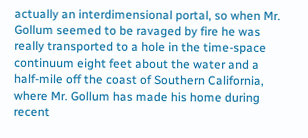actually an interdimensional portal, so when Mr. Gollum seemed to be ravaged by fire he was really transported to a hole in the time-space continuum eight feet about the water and a half-mile off the coast of Southern California, where Mr. Gollum has made his home during recent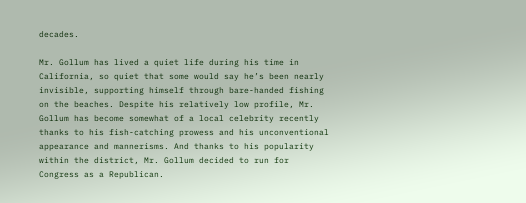decades.

Mr. Gollum has lived a quiet life during his time in California, so quiet that some would say he’s been nearly invisible, supporting himself through bare-handed fishing on the beaches. Despite his relatively low profile, Mr. Gollum has become somewhat of a local celebrity recently thanks to his fish-catching prowess and his unconventional appearance and mannerisms. And thanks to his popularity within the district, Mr. Gollum decided to run for Congress as a Republican.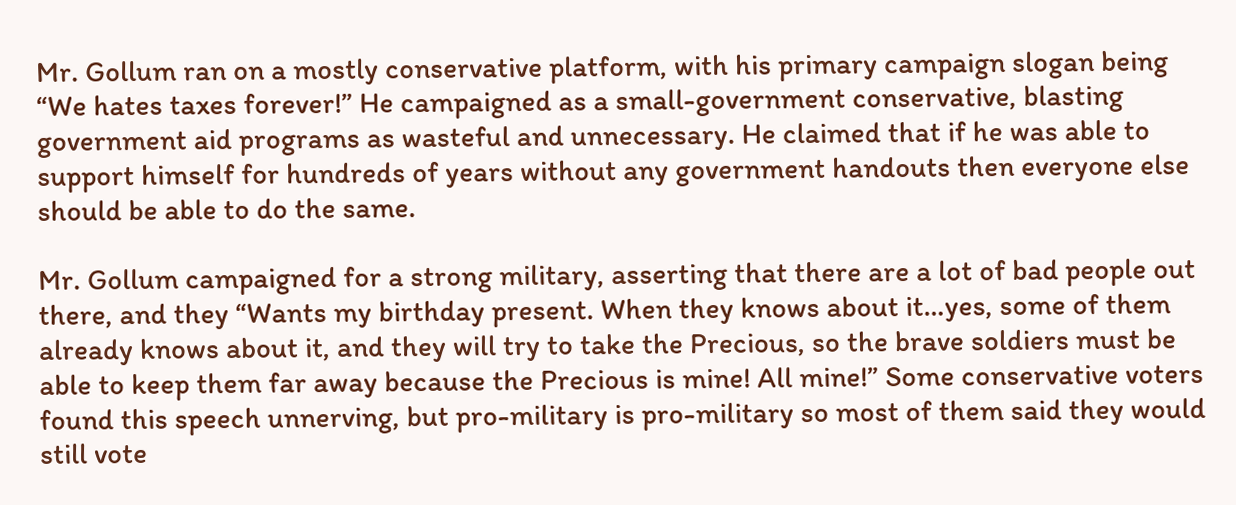Mr. Gollum ran on a mostly conservative platform, with his primary campaign slogan being “We hates taxes forever!” He campaigned as a small-government conservative, blasting government aid programs as wasteful and unnecessary. He claimed that if he was able to support himself for hundreds of years without any government handouts then everyone else should be able to do the same.

Mr. Gollum campaigned for a strong military, asserting that there are a lot of bad people out there, and they “Wants my birthday present. When they knows about it…yes, some of them already knows about it, and they will try to take the Precious, so the brave soldiers must be able to keep them far away because the Precious is mine! All mine!” Some conservative voters found this speech unnerving, but pro-military is pro-military so most of them said they would still vote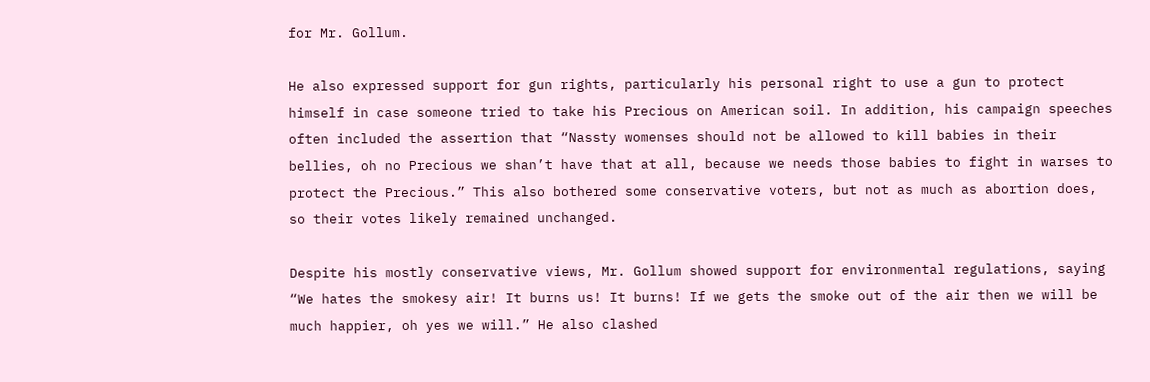for Mr. Gollum.

He also expressed support for gun rights, particularly his personal right to use a gun to protect himself in case someone tried to take his Precious on American soil. In addition, his campaign speeches often included the assertion that “Nassty womenses should not be allowed to kill babies in their bellies, oh no Precious we shan’t have that at all, because we needs those babies to fight in warses to protect the Precious.” This also bothered some conservative voters, but not as much as abortion does, so their votes likely remained unchanged.

Despite his mostly conservative views, Mr. Gollum showed support for environmental regulations, saying “We hates the smokesy air! It burns us! It burns! If we gets the smoke out of the air then we will be much happier, oh yes we will.” He also clashed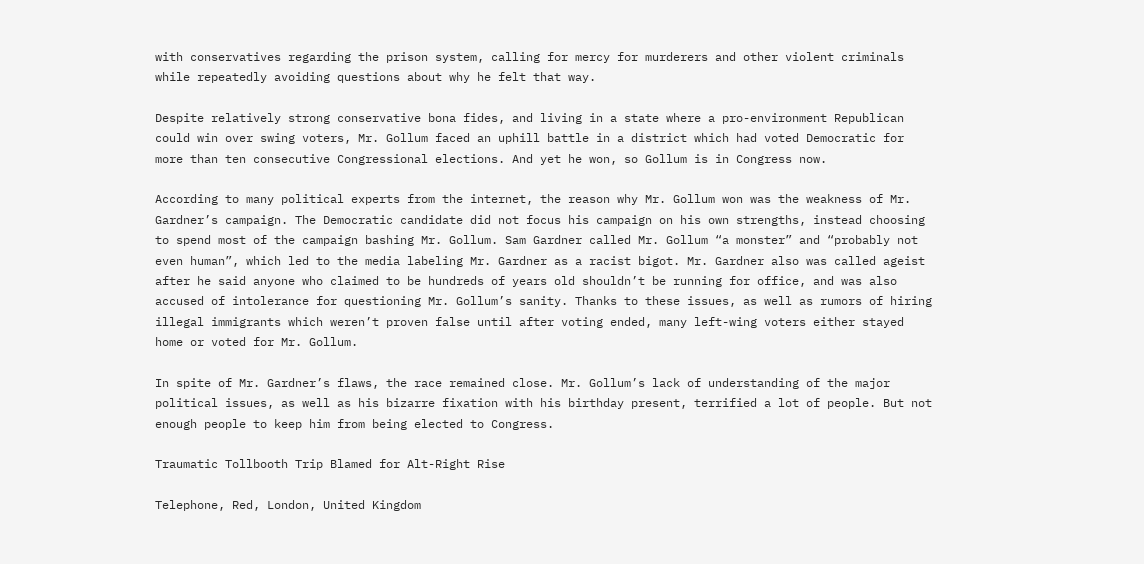with conservatives regarding the prison system, calling for mercy for murderers and other violent criminals while repeatedly avoiding questions about why he felt that way.

Despite relatively strong conservative bona fides, and living in a state where a pro-environment Republican could win over swing voters, Mr. Gollum faced an uphill battle in a district which had voted Democratic for more than ten consecutive Congressional elections. And yet he won, so Gollum is in Congress now.

According to many political experts from the internet, the reason why Mr. Gollum won was the weakness of Mr. Gardner’s campaign. The Democratic candidate did not focus his campaign on his own strengths, instead choosing to spend most of the campaign bashing Mr. Gollum. Sam Gardner called Mr. Gollum “a monster” and “probably not even human”, which led to the media labeling Mr. Gardner as a racist bigot. Mr. Gardner also was called ageist after he said anyone who claimed to be hundreds of years old shouldn’t be running for office, and was also accused of intolerance for questioning Mr. Gollum’s sanity. Thanks to these issues, as well as rumors of hiring illegal immigrants which weren’t proven false until after voting ended, many left-wing voters either stayed home or voted for Mr. Gollum.

In spite of Mr. Gardner’s flaws, the race remained close. Mr. Gollum’s lack of understanding of the major political issues, as well as his bizarre fixation with his birthday present, terrified a lot of people. But not enough people to keep him from being elected to Congress.

Traumatic Tollbooth Trip Blamed for Alt-Right Rise

Telephone, Red, London, United Kingdom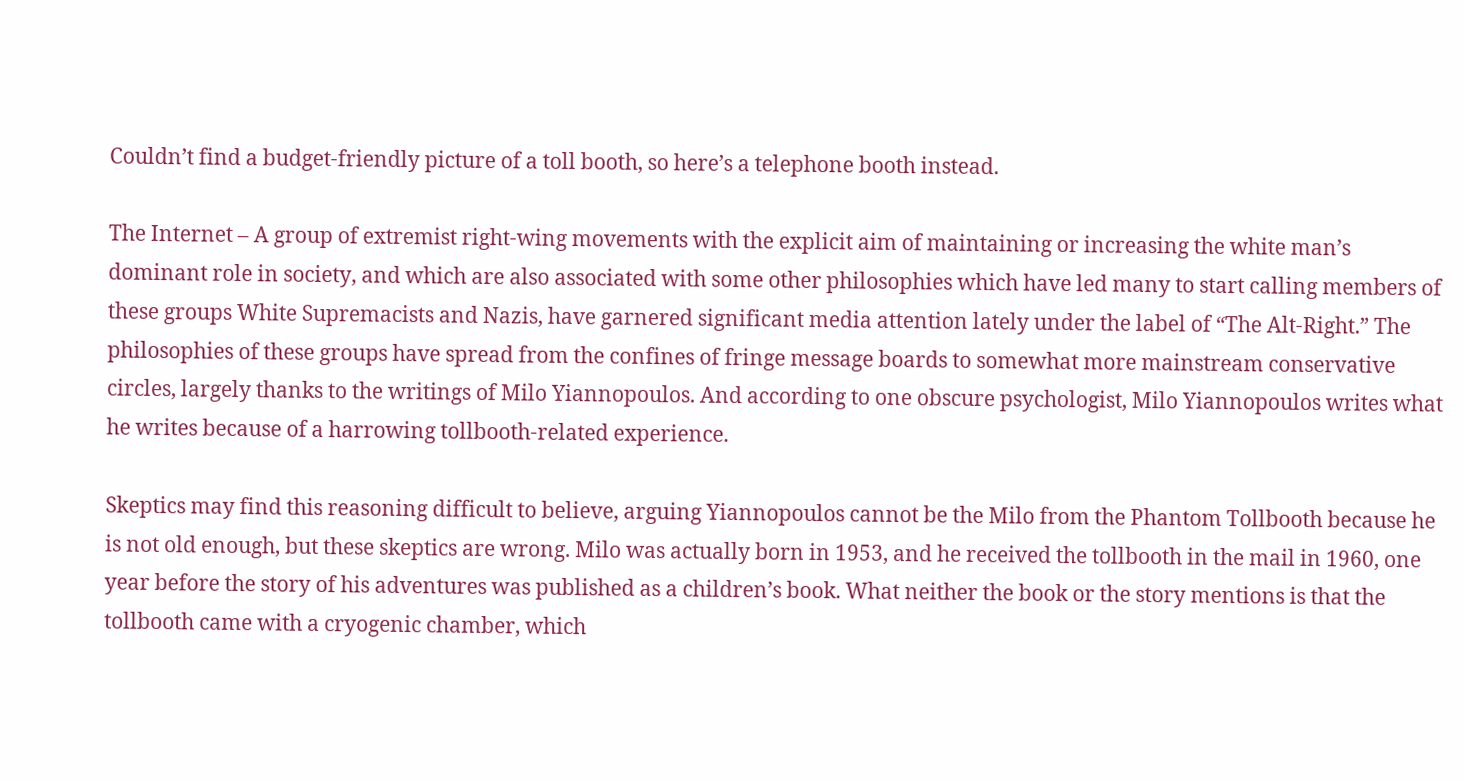Couldn’t find a budget-friendly picture of a toll booth, so here’s a telephone booth instead.

The Internet – A group of extremist right-wing movements with the explicit aim of maintaining or increasing the white man’s dominant role in society, and which are also associated with some other philosophies which have led many to start calling members of these groups White Supremacists and Nazis, have garnered significant media attention lately under the label of “The Alt-Right.” The philosophies of these groups have spread from the confines of fringe message boards to somewhat more mainstream conservative circles, largely thanks to the writings of Milo Yiannopoulos. And according to one obscure psychologist, Milo Yiannopoulos writes what he writes because of a harrowing tollbooth-related experience.

Skeptics may find this reasoning difficult to believe, arguing Yiannopoulos cannot be the Milo from the Phantom Tollbooth because he is not old enough, but these skeptics are wrong. Milo was actually born in 1953, and he received the tollbooth in the mail in 1960, one year before the story of his adventures was published as a children’s book. What neither the book or the story mentions is that the tollbooth came with a cryogenic chamber, which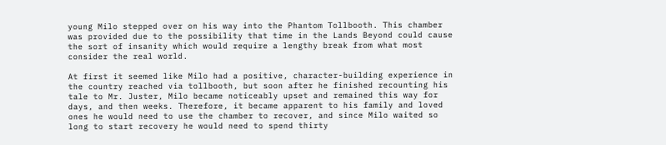young Milo stepped over on his way into the Phantom Tollbooth. This chamber was provided due to the possibility that time in the Lands Beyond could cause the sort of insanity which would require a lengthy break from what most consider the real world.

At first it seemed like Milo had a positive, character-building experience in the country reached via tollbooth, but soon after he finished recounting his tale to Mr. Juster, Milo became noticeably upset and remained this way for days, and then weeks. Therefore, it became apparent to his family and loved ones he would need to use the chamber to recover, and since Milo waited so long to start recovery he would need to spend thirty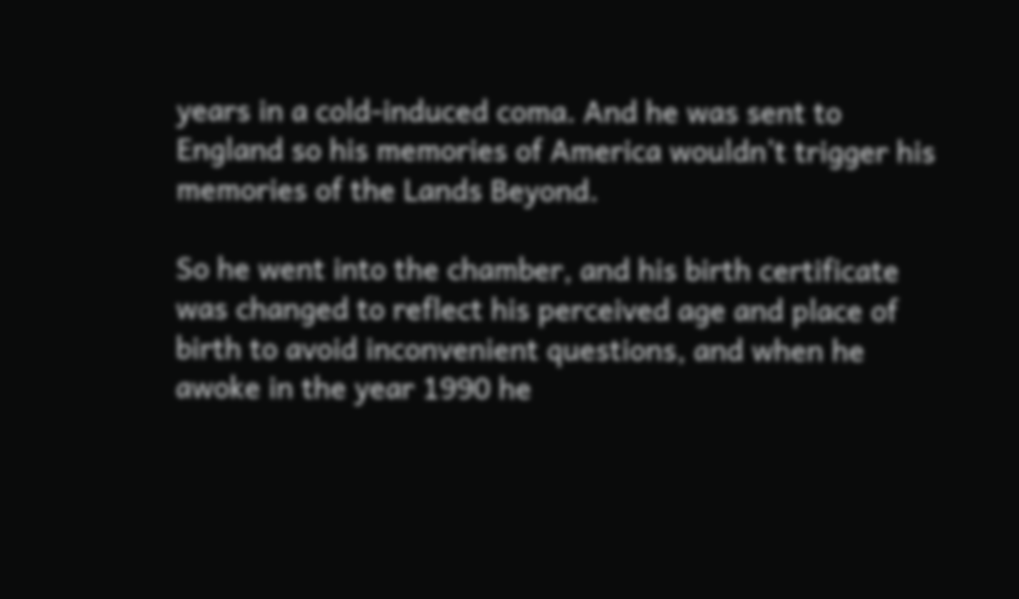years in a cold-induced coma. And he was sent to England so his memories of America wouldn’t trigger his memories of the Lands Beyond.

So he went into the chamber, and his birth certificate was changed to reflect his perceived age and place of birth to avoid inconvenient questions, and when he awoke in the year 1990 he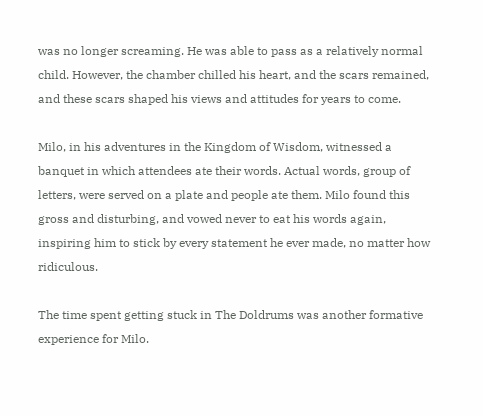was no longer screaming. He was able to pass as a relatively normal child. However, the chamber chilled his heart, and the scars remained, and these scars shaped his views and attitudes for years to come.

Milo, in his adventures in the Kingdom of Wisdom, witnessed a banquet in which attendees ate their words. Actual words, group of letters, were served on a plate and people ate them. Milo found this gross and disturbing, and vowed never to eat his words again, inspiring him to stick by every statement he ever made, no matter how ridiculous.

The time spent getting stuck in The Doldrums was another formative experience for Milo.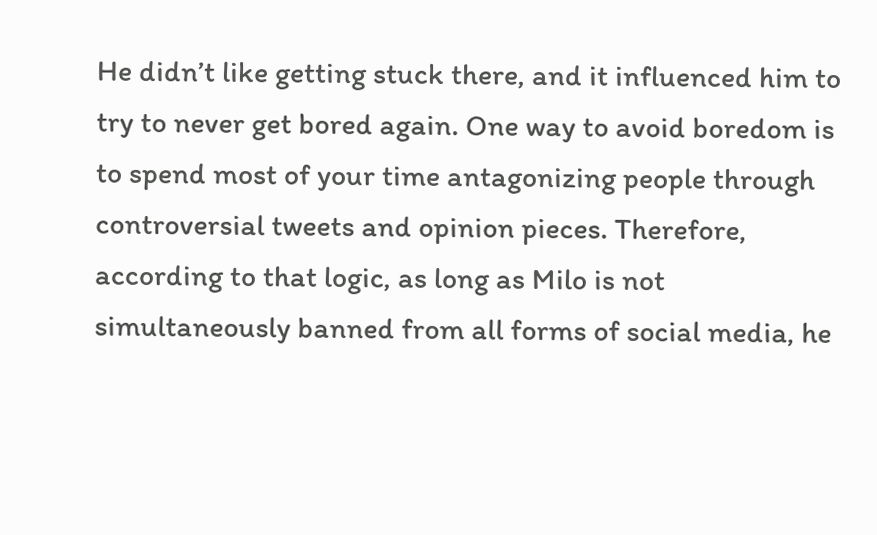He didn’t like getting stuck there, and it influenced him to try to never get bored again. One way to avoid boredom is to spend most of your time antagonizing people through controversial tweets and opinion pieces. Therefore, according to that logic, as long as Milo is not simultaneously banned from all forms of social media, he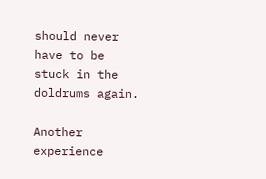should never have to be stuck in the doldrums again.

Another experience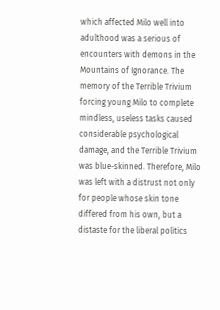which affected Milo well into adulthood was a serious of encounters with demons in the Mountains of Ignorance. The memory of the Terrible Trivium forcing young Milo to complete mindless, useless tasks caused considerable psychological damage, and the Terrible Trivium was blue-skinned. Therefore, Milo was left with a distrust not only for people whose skin tone differed from his own, but a distaste for the liberal politics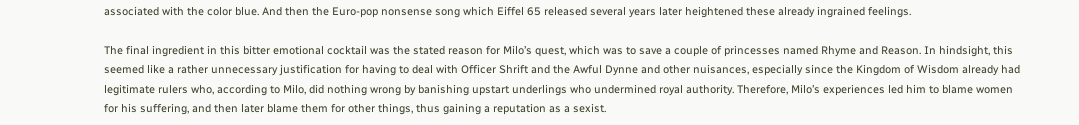associated with the color blue. And then the Euro-pop nonsense song which Eiffel 65 released several years later heightened these already ingrained feelings.

The final ingredient in this bitter emotional cocktail was the stated reason for Milo’s quest, which was to save a couple of princesses named Rhyme and Reason. In hindsight, this seemed like a rather unnecessary justification for having to deal with Officer Shrift and the Awful Dynne and other nuisances, especially since the Kingdom of Wisdom already had legitimate rulers who, according to Milo, did nothing wrong by banishing upstart underlings who undermined royal authority. Therefore, Milo’s experiences led him to blame women for his suffering, and then later blame them for other things, thus gaining a reputation as a sexist.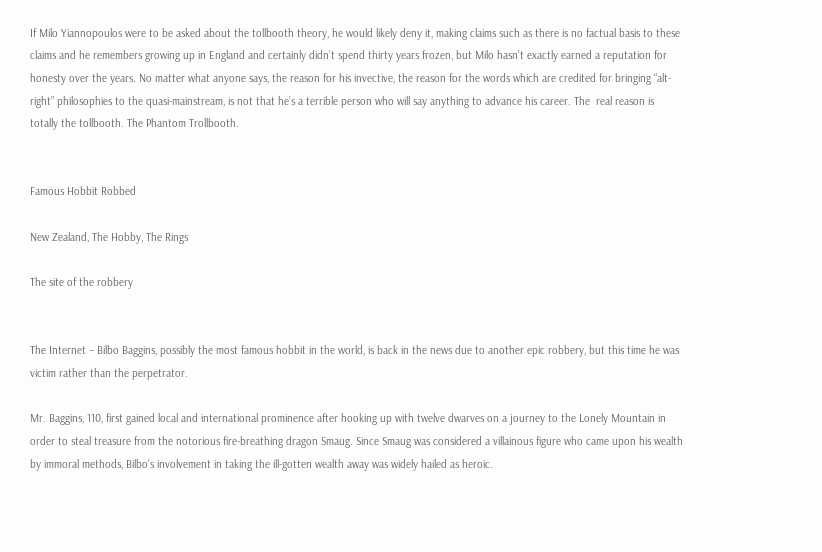If Milo Yiannopoulos were to be asked about the tollbooth theory, he would likely deny it, making claims such as there is no factual basis to these claims and he remembers growing up in England and certainly didn’t spend thirty years frozen, but Milo hasn’t exactly earned a reputation for honesty over the years. No matter what anyone says, the reason for his invective, the reason for the words which are credited for bringing “alt-right” philosophies to the quasi-mainstream, is not that he’s a terrible person who will say anything to advance his career. The  real reason is totally the tollbooth. The Phantom Trollbooth.


Famous Hobbit Robbed

New Zealand, The Hobby, The Rings

The site of the robbery


The Internet – Bilbo Baggins, possibly the most famous hobbit in the world, is back in the news due to another epic robbery, but this time he was victim rather than the perpetrator.

Mr. Baggins, 110, first gained local and international prominence after hooking up with twelve dwarves on a journey to the Lonely Mountain in order to steal treasure from the notorious fire-breathing dragon Smaug. Since Smaug was considered a villainous figure who came upon his wealth by immoral methods, Bilbo’s involvement in taking the ill-gotten wealth away was widely hailed as heroic.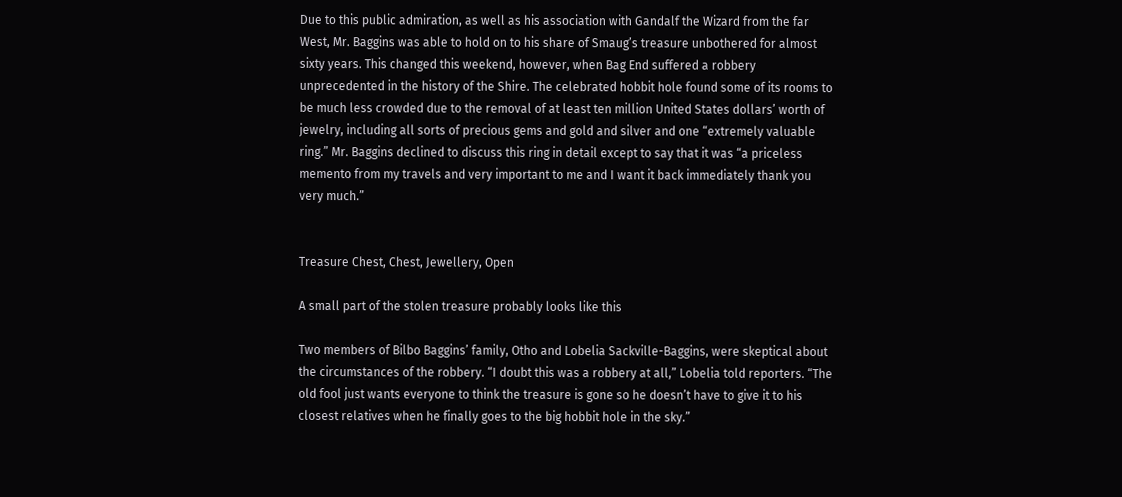Due to this public admiration, as well as his association with Gandalf the Wizard from the far West, Mr. Baggins was able to hold on to his share of Smaug’s treasure unbothered for almost sixty years. This changed this weekend, however, when Bag End suffered a robbery unprecedented in the history of the Shire. The celebrated hobbit hole found some of its rooms to be much less crowded due to the removal of at least ten million United States dollars’ worth of jewelry, including all sorts of precious gems and gold and silver and one “extremely valuable ring.” Mr. Baggins declined to discuss this ring in detail except to say that it was “a priceless memento from my travels and very important to me and I want it back immediately thank you very much.”


Treasure Chest, Chest, Jewellery, Open

A small part of the stolen treasure probably looks like this

Two members of Bilbo Baggins’ family, Otho and Lobelia Sackville-Baggins, were skeptical about the circumstances of the robbery. “I doubt this was a robbery at all,” Lobelia told reporters. “The old fool just wants everyone to think the treasure is gone so he doesn’t have to give it to his closest relatives when he finally goes to the big hobbit hole in the sky.”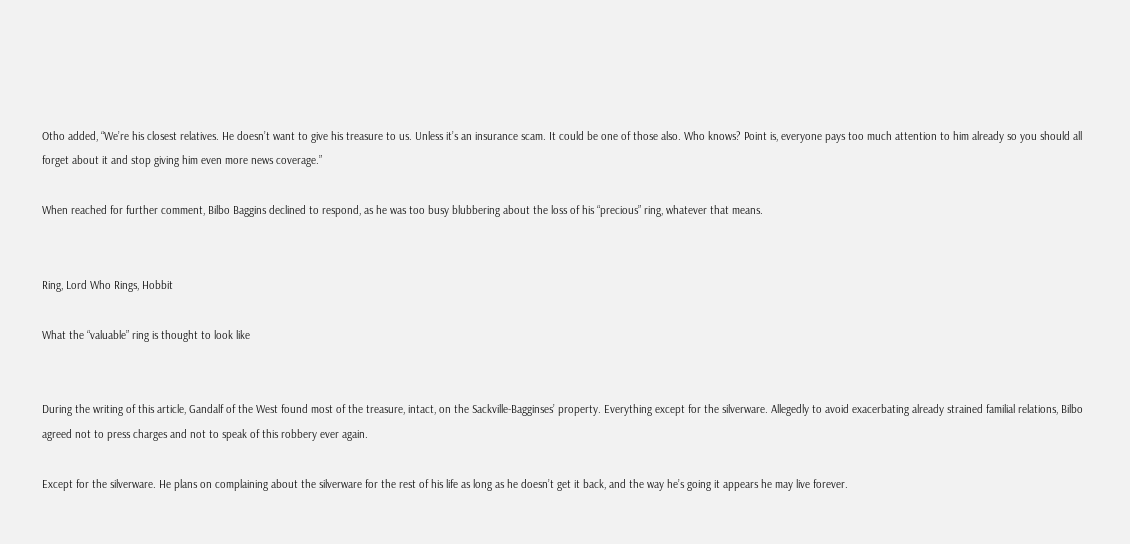Otho added, “We’re his closest relatives. He doesn’t want to give his treasure to us. Unless it’s an insurance scam. It could be one of those also. Who knows? Point is, everyone pays too much attention to him already so you should all forget about it and stop giving him even more news coverage.”

When reached for further comment, Bilbo Baggins declined to respond, as he was too busy blubbering about the loss of his “precious” ring, whatever that means.


Ring, Lord Who Rings, Hobbit

What the “valuable” ring is thought to look like


During the writing of this article, Gandalf of the West found most of the treasure, intact, on the Sackville-Bagginses’ property. Everything except for the silverware. Allegedly to avoid exacerbating already strained familial relations, Bilbo agreed not to press charges and not to speak of this robbery ever again.

Except for the silverware. He plans on complaining about the silverware for the rest of his life as long as he doesn’t get it back, and the way he’s going it appears he may live forever.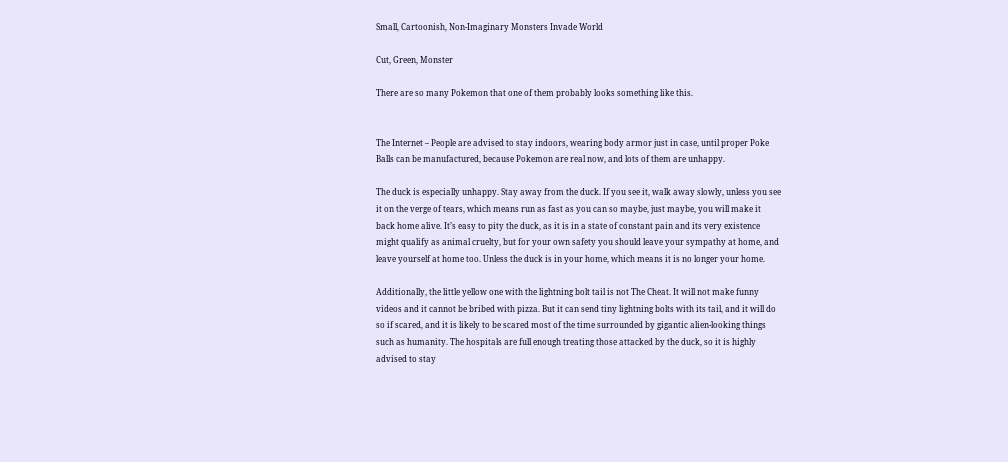Small, Cartoonish, Non-Imaginary Monsters Invade World

Cut, Green, Monster

There are so many Pokemon that one of them probably looks something like this.


The Internet – People are advised to stay indoors, wearing body armor just in case, until proper Poke Balls can be manufactured, because Pokemon are real now, and lots of them are unhappy.

The duck is especially unhappy. Stay away from the duck. If you see it, walk away slowly, unless you see it on the verge of tears, which means run as fast as you can so maybe, just maybe, you will make it back home alive. It’s easy to pity the duck, as it is in a state of constant pain and its very existence might qualify as animal cruelty, but for your own safety you should leave your sympathy at home, and leave yourself at home too. Unless the duck is in your home, which means it is no longer your home.

Additionally, the little yellow one with the lightning bolt tail is not The Cheat. It will not make funny videos and it cannot be bribed with pizza. But it can send tiny lightning bolts with its tail, and it will do so if scared, and it is likely to be scared most of the time surrounded by gigantic alien-looking things such as humanity. The hospitals are full enough treating those attacked by the duck, so it is highly advised to stay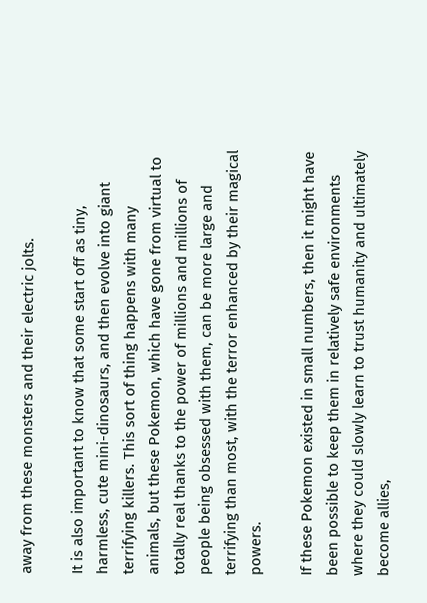away from these monsters and their electric jolts.

It is also important to know that some start off as tiny, harmless, cute mini-dinosaurs, and then evolve into giant terrifying killers. This sort of thing happens with many animals, but these Pokemon, which have gone from virtual to totally real thanks to the power of millions and millions of people being obsessed with them, can be more large and terrifying than most, with the terror enhanced by their magical powers.

If these Pokemon existed in small numbers, then it might have been possible to keep them in relatively safe environments where they could slowly learn to trust humanity and ultimately become allies,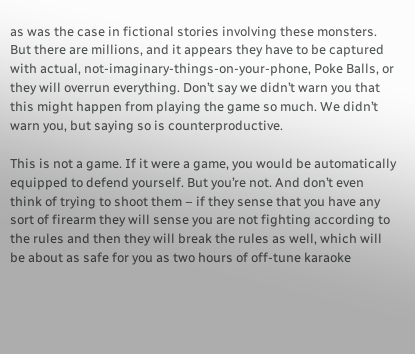as was the case in fictional stories involving these monsters. But there are millions, and it appears they have to be captured with actual, not-imaginary-things-on-your-phone, Poke Balls, or they will overrun everything. Don’t say we didn’t warn you that this might happen from playing the game so much. We didn’t warn you, but saying so is counterproductive.

This is not a game. If it were a game, you would be automatically equipped to defend yourself. But you’re not. And don’t even think of trying to shoot them – if they sense that you have any sort of firearm they will sense you are not fighting according to the rules and then they will break the rules as well, which will be about as safe for you as two hours of off-tune karaoke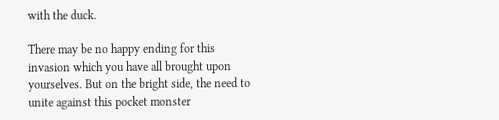with the duck.

There may be no happy ending for this invasion which you have all brought upon yourselves. But on the bright side, the need to unite against this pocket monster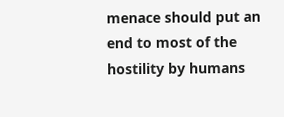menace should put an end to most of the hostility by humans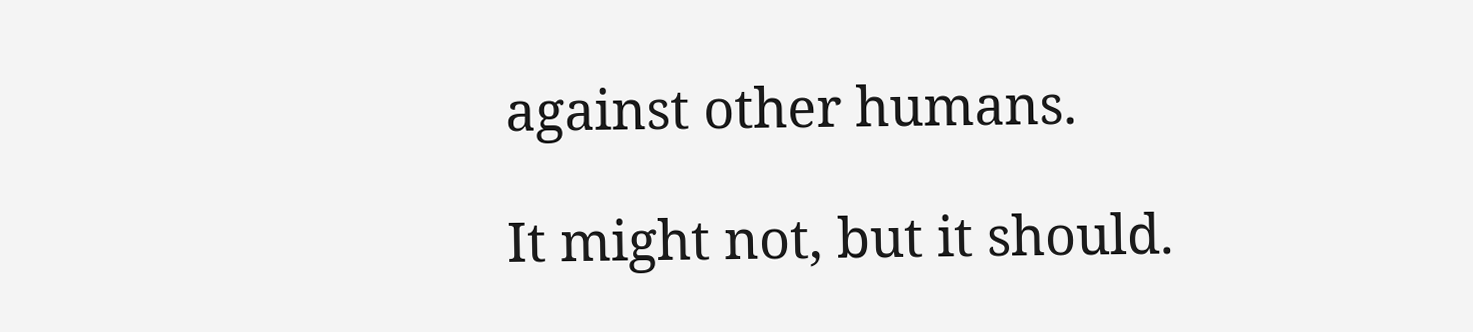against other humans.

It might not, but it should.